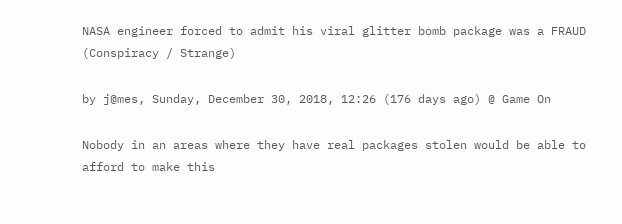NASA engineer forced to admit his viral glitter bomb package was a FRAUD (Conspiracy / Strange)

by j@mes, Sunday, December 30, 2018, 12:26 (176 days ago) @ Game On

Nobody in an areas where they have real packages stolen would be able to afford to make this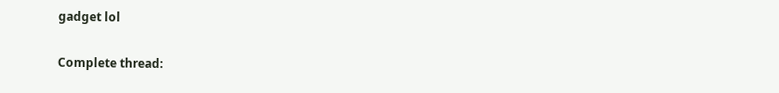gadget lol

Complete thread: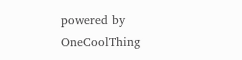powered by OneCoolThing